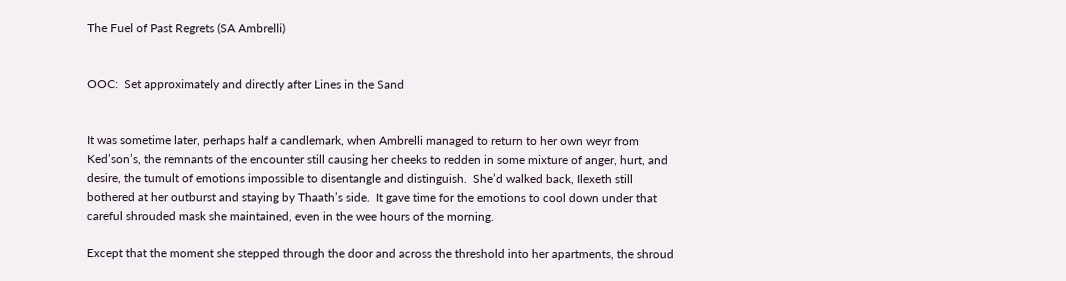The Fuel of Past Regrets (SA Ambrelli)


OOC:  Set approximately and directly after Lines in the Sand


It was sometime later, perhaps half a candlemark, when Ambrelli managed to return to her own weyr from Ked’son’s, the remnants of the encounter still causing her cheeks to redden in some mixture of anger, hurt, and desire, the tumult of emotions impossible to disentangle and distinguish.  She’d walked back, Ilexeth still bothered at her outburst and staying by Thaath’s side.  It gave time for the emotions to cool down under that careful shrouded mask she maintained, even in the wee hours of the morning.

Except that the moment she stepped through the door and across the threshold into her apartments, the shroud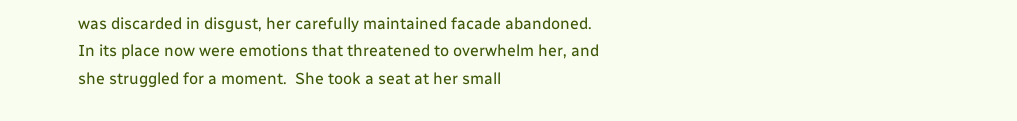was discarded in disgust, her carefully maintained facade abandoned.  In its place now were emotions that threatened to overwhelm her, and she struggled for a moment.  She took a seat at her small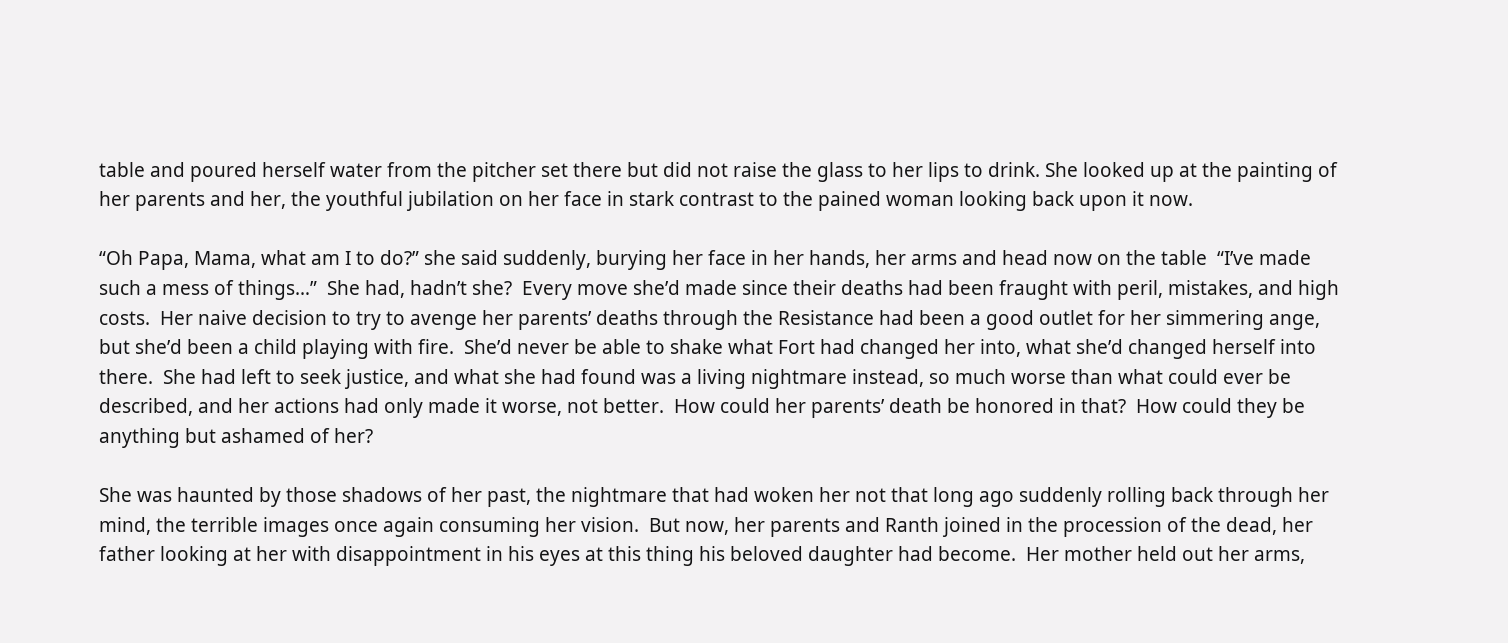table and poured herself water from the pitcher set there but did not raise the glass to her lips to drink. She looked up at the painting of her parents and her, the youthful jubilation on her face in stark contrast to the pained woman looking back upon it now.

“Oh Papa, Mama, what am I to do?” she said suddenly, burying her face in her hands, her arms and head now on the table  “I’ve made such a mess of things…”  She had, hadn’t she?  Every move she’d made since their deaths had been fraught with peril, mistakes, and high costs.  Her naive decision to try to avenge her parents’ deaths through the Resistance had been a good outlet for her simmering ange, but she’d been a child playing with fire.  She’d never be able to shake what Fort had changed her into, what she’d changed herself into there.  She had left to seek justice, and what she had found was a living nightmare instead, so much worse than what could ever be described, and her actions had only made it worse, not better.  How could her parents’ death be honored in that?  How could they be anything but ashamed of her?

She was haunted by those shadows of her past, the nightmare that had woken her not that long ago suddenly rolling back through her mind, the terrible images once again consuming her vision.  But now, her parents and Ranth joined in the procession of the dead, her father looking at her with disappointment in his eyes at this thing his beloved daughter had become.  Her mother held out her arms,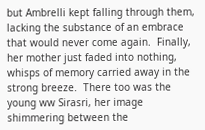but Ambrelli kept falling through them, lacking the substance of an embrace that would never come again.  Finally, her mother just faded into nothing, whisps of memory carried away in the strong breeze.  There too was the young ww Sirasri, her image shimmering between the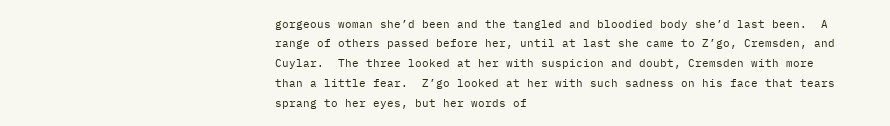gorgeous woman she’d been and the tangled and bloodied body she’d last been.  A range of others passed before her, until at last she came to Z’go, Cremsden, and Cuylar.  The three looked at her with suspicion and doubt, Cremsden with more than a little fear.  Z’go looked at her with such sadness on his face that tears sprang to her eyes, but her words of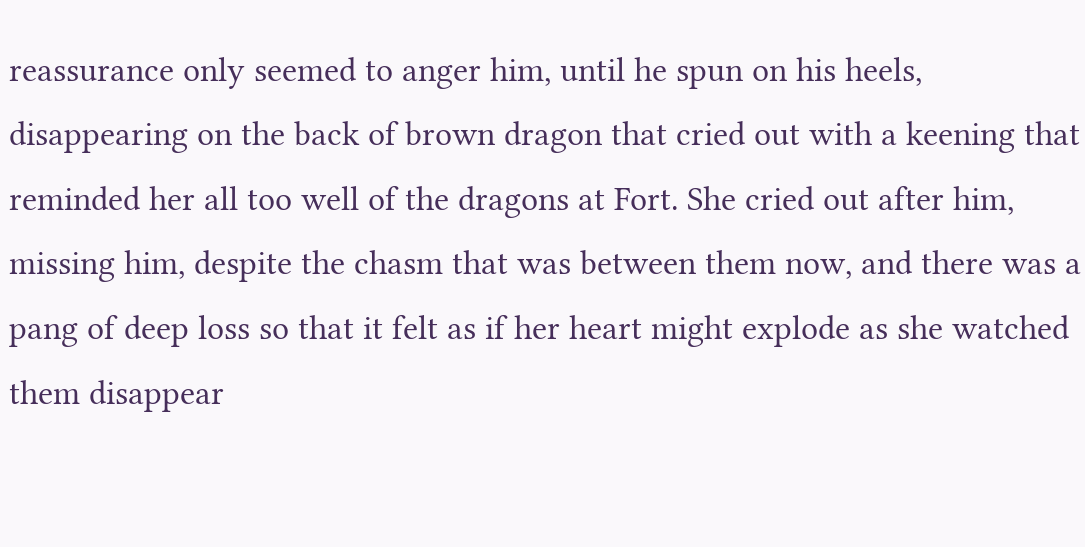reassurance only seemed to anger him, until he spun on his heels, disappearing on the back of brown dragon that cried out with a keening that reminded her all too well of the dragons at Fort. She cried out after him, missing him, despite the chasm that was between them now, and there was a pang of deep loss so that it felt as if her heart might explode as she watched them disappear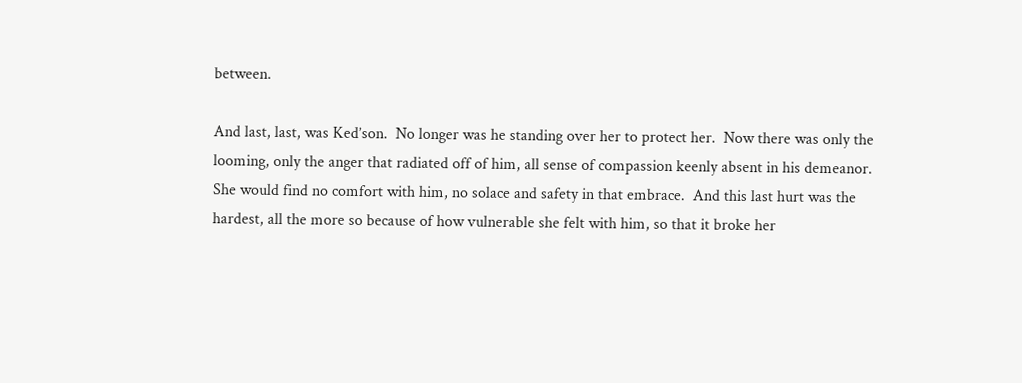between.

And last, last, was Ked’son.  No longer was he standing over her to protect her.  Now there was only the looming, only the anger that radiated off of him, all sense of compassion keenly absent in his demeanor.  She would find no comfort with him, no solace and safety in that embrace.  And this last hurt was the hardest, all the more so because of how vulnerable she felt with him, so that it broke her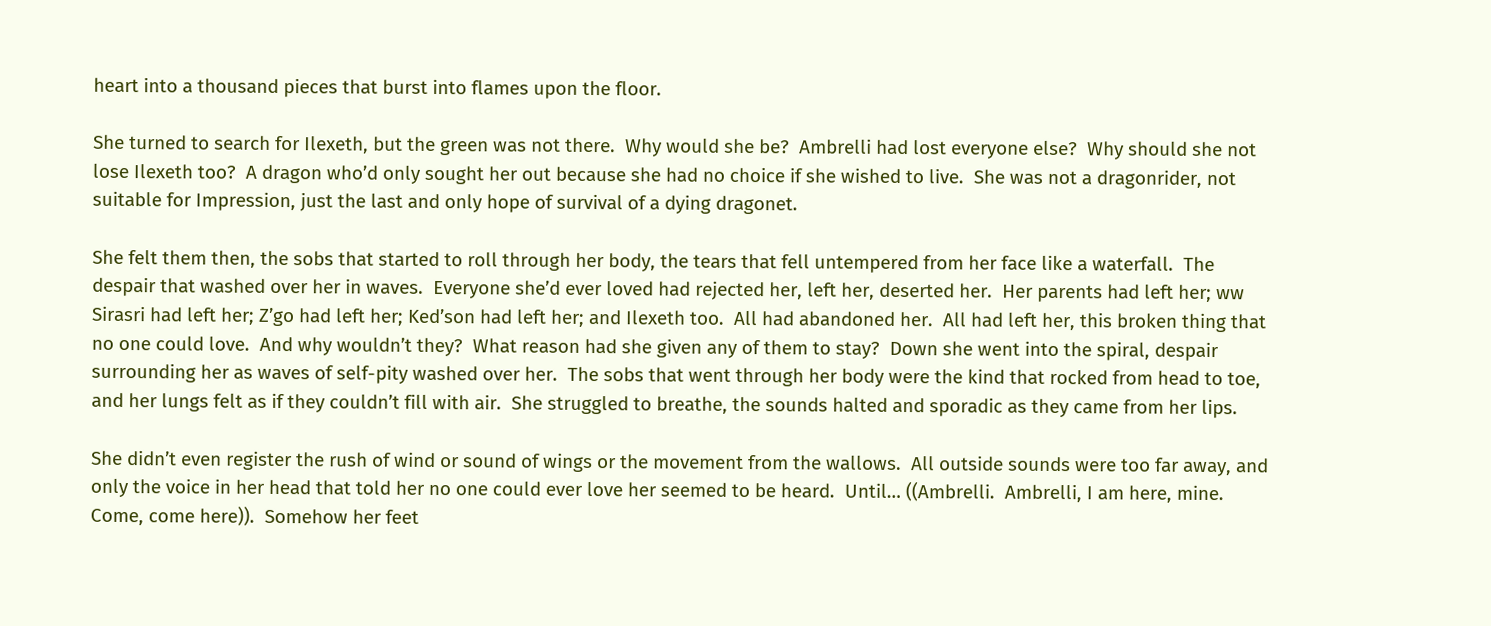heart into a thousand pieces that burst into flames upon the floor.

She turned to search for Ilexeth, but the green was not there.  Why would she be?  Ambrelli had lost everyone else?  Why should she not lose Ilexeth too?  A dragon who’d only sought her out because she had no choice if she wished to live.  She was not a dragonrider, not suitable for Impression, just the last and only hope of survival of a dying dragonet.

She felt them then, the sobs that started to roll through her body, the tears that fell untempered from her face like a waterfall.  The despair that washed over her in waves.  Everyone she’d ever loved had rejected her, left her, deserted her.  Her parents had left her; ww Sirasri had left her; Z’go had left her; Ked’son had left her; and Ilexeth too.  All had abandoned her.  All had left her, this broken thing that no one could love.  And why wouldn’t they?  What reason had she given any of them to stay?  Down she went into the spiral, despair surrounding her as waves of self-pity washed over her.  The sobs that went through her body were the kind that rocked from head to toe, and her lungs felt as if they couldn’t fill with air.  She struggled to breathe, the sounds halted and sporadic as they came from her lips.

She didn’t even register the rush of wind or sound of wings or the movement from the wallows.  All outside sounds were too far away, and only the voice in her head that told her no one could ever love her seemed to be heard.  Until… ((Ambrelli.  Ambrelli, I am here, mine.  Come, come here)).  Somehow her feet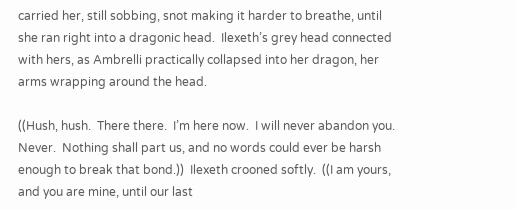carried her, still sobbing, snot making it harder to breathe, until she ran right into a dragonic head.  Ilexeth’s grey head connected with hers, as Ambrelli practically collapsed into her dragon, her arms wrapping around the head.

((Hush, hush.  There there.  I’m here now.  I will never abandon you.  Never.  Nothing shall part us, and no words could ever be harsh enough to break that bond.))  Ilexeth crooned softly.  ((I am yours, and you are mine, until our last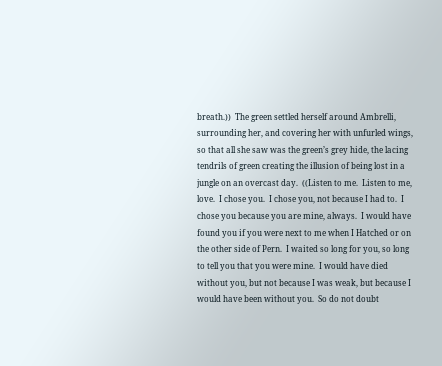breath.))  The green settled herself around Ambrelli, surrounding her, and covering her with unfurled wings, so that all she saw was the green’s grey hide, the lacing tendrils of green creating the illusion of being lost in a jungle on an overcast day.  ((Listen to me.  Listen to me, love.  I chose you.  I chose you, not because I had to.  I chose you because you are mine, always.  I would have found you if you were next to me when I Hatched or on the other side of Pern.  I waited so long for you, so long to tell you that you were mine.  I would have died without you, but not because I was weak, but because I would have been without you.  So do not doubt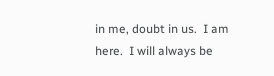in me, doubt in us.  I am here.  I will always be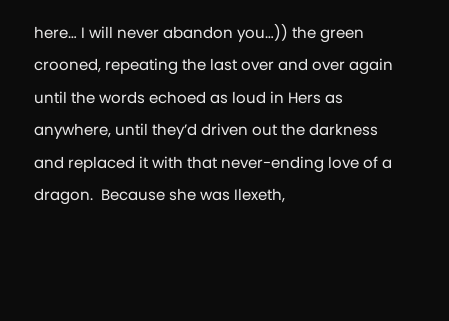here… I will never abandon you…)) the green crooned, repeating the last over and over again until the words echoed as loud in Hers as anywhere, until they’d driven out the darkness and replaced it with that never-ending love of a dragon.  Because she was Ilexeth,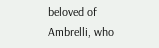beloved of Ambrelli, who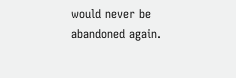would never be abandoned again.